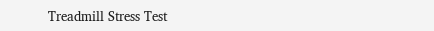Treadmill Stress Test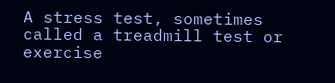A stress test, sometimes called a treadmill test or exercise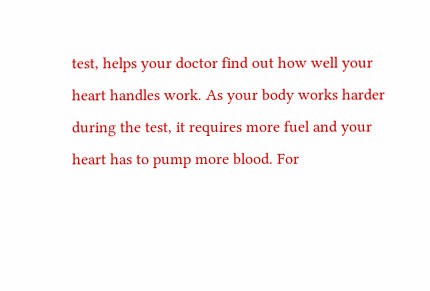test, helps your doctor find out how well your heart handles work. As your body works harder during the test, it requires more fuel and your heart has to pump more blood. For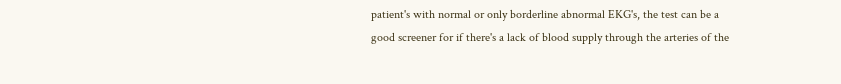patient's with normal or only borderline abnormal EKG's, the test can be a good screener for if there's a lack of blood supply through the arteries of the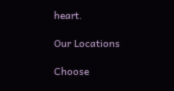heart.

Our Locations

Choose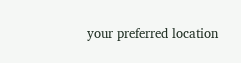your preferred location